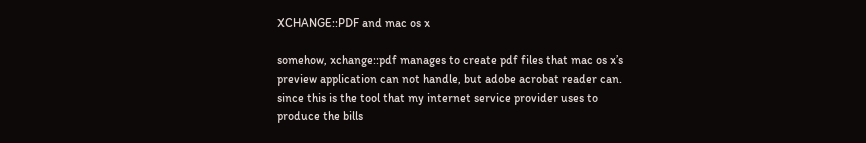XCHANGE::PDF and mac os x

somehow, xchange::pdf manages to create pdf files that mac os x’s preview application can not handle, but adobe acrobat reader can. since this is the tool that my internet service provider uses to produce the bills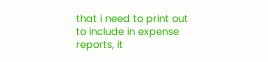that i need to print out to include in expense reports, it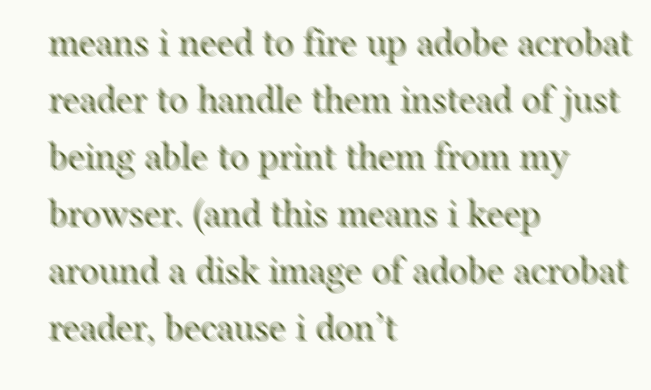means i need to fire up adobe acrobat reader to handle them instead of just being able to print them from my browser. (and this means i keep around a disk image of adobe acrobat reader, because i don’t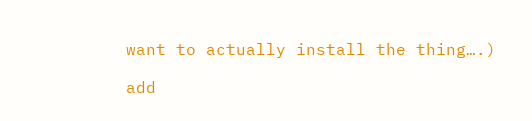want to actually install the thing….)

add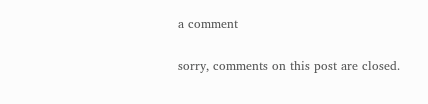a comment

sorry, comments on this post are closed.